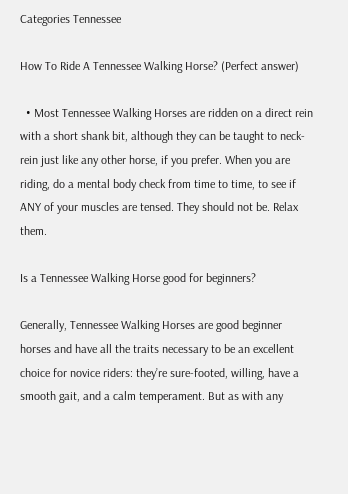Categories Tennessee

How To Ride A Tennessee Walking Horse? (Perfect answer)

  • Most Tennessee Walking Horses are ridden on a direct rein with a short shank bit, although they can be taught to neck-rein just like any other horse, if you prefer. When you are riding, do a mental body check from time to time, to see if ANY of your muscles are tensed. They should not be. Relax them.

Is a Tennessee Walking Horse good for beginners?

Generally, Tennessee Walking Horses are good beginner horses and have all the traits necessary to be an excellent choice for novice riders: they’re sure-footed, willing, have a smooth gait, and a calm temperament. But as with any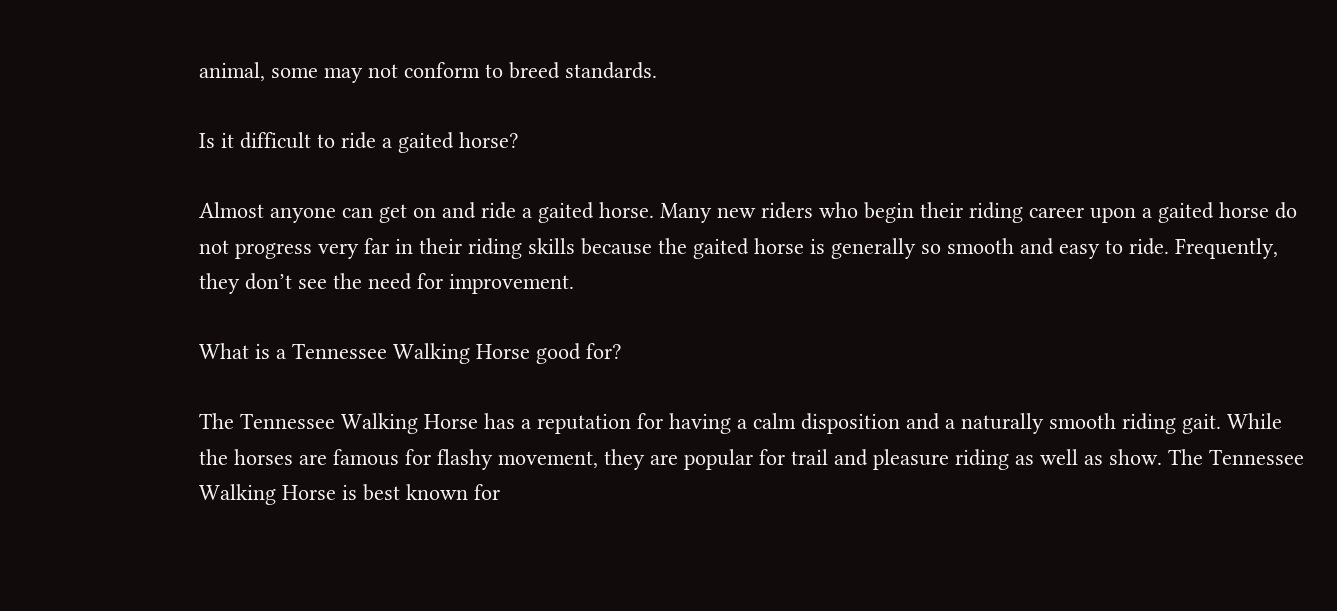animal, some may not conform to breed standards.

Is it difficult to ride a gaited horse?

Almost anyone can get on and ride a gaited horse. Many new riders who begin their riding career upon a gaited horse do not progress very far in their riding skills because the gaited horse is generally so smooth and easy to ride. Frequently, they don’t see the need for improvement.

What is a Tennessee Walking Horse good for?

The Tennessee Walking Horse has a reputation for having a calm disposition and a naturally smooth riding gait. While the horses are famous for flashy movement, they are popular for trail and pleasure riding as well as show. The Tennessee Walking Horse is best known for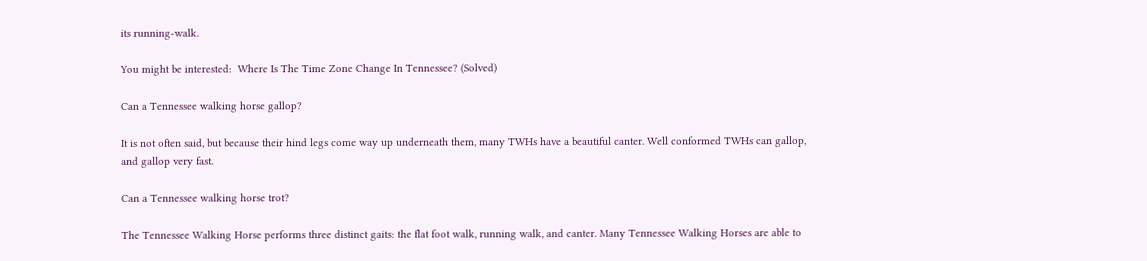its running-walk.

You might be interested:  Where Is The Time Zone Change In Tennessee? (Solved)

Can a Tennessee walking horse gallop?

It is not often said, but because their hind legs come way up underneath them, many TWHs have a beautiful canter. Well conformed TWHs can gallop, and gallop very fast.

Can a Tennessee walking horse trot?

The Tennessee Walking Horse performs three distinct gaits: the flat foot walk, running walk, and canter. Many Tennessee Walking Horses are able to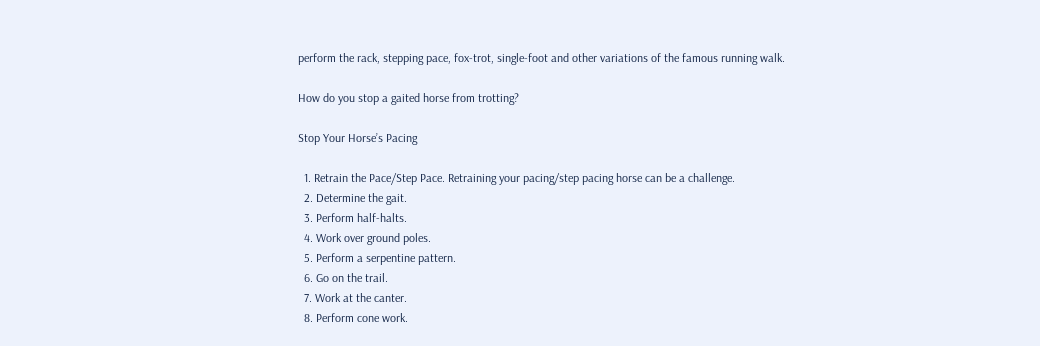perform the rack, stepping pace, fox-trot, single-foot and other variations of the famous running walk.

How do you stop a gaited horse from trotting?

Stop Your Horse’s Pacing

  1. Retrain the Pace/Step Pace. Retraining your pacing/step pacing horse can be a challenge.
  2. Determine the gait.
  3. Perform half-halts.
  4. Work over ground poles.
  5. Perform a serpentine pattern.
  6. Go on the trail.
  7. Work at the canter.
  8. Perform cone work.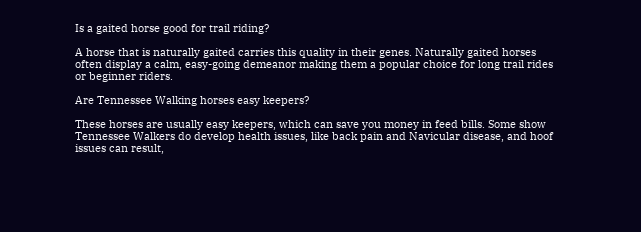Is a gaited horse good for trail riding?

A horse that is naturally gaited carries this quality in their genes. Naturally gaited horses often display a calm, easy-going demeanor making them a popular choice for long trail rides or beginner riders.

Are Tennessee Walking horses easy keepers?

These horses are usually easy keepers, which can save you money in feed bills. Some show Tennessee Walkers do develop health issues, like back pain and Navicular disease, and hoof issues can result,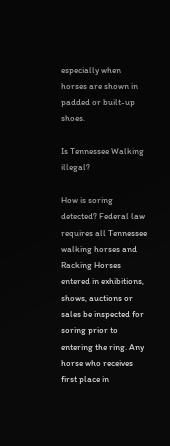especially when horses are shown in padded or built-up shoes.

Is Tennessee Walking illegal?

How is soring detected? Federal law requires all Tennessee walking horses and Racking Horses entered in exhibitions, shows, auctions or sales be inspected for soring prior to entering the ring. Any horse who receives first place in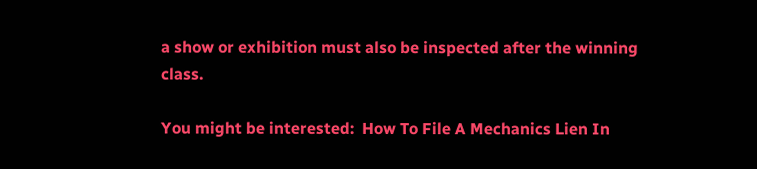a show or exhibition must also be inspected after the winning class.

You might be interested:  How To File A Mechanics Lien In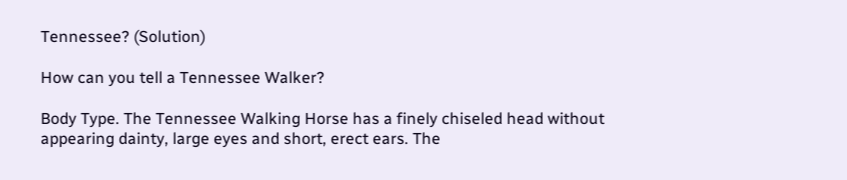Tennessee? (Solution)

How can you tell a Tennessee Walker?

Body Type. The Tennessee Walking Horse has a finely chiseled head without appearing dainty, large eyes and short, erect ears. The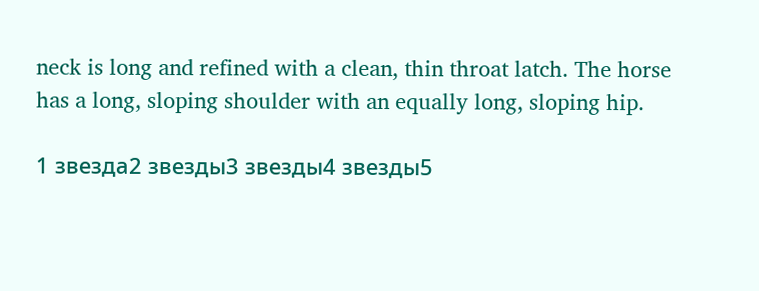neck is long and refined with a clean, thin throat latch. The horse has a long, sloping shoulder with an equally long, sloping hip.

1 звезда2 звезды3 звезды4 звезды5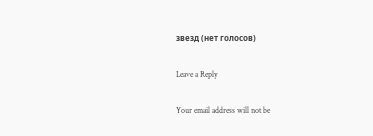звезд (нет голосов)

Leave a Reply

Your email address will not be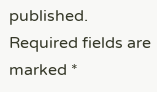published. Required fields are marked *